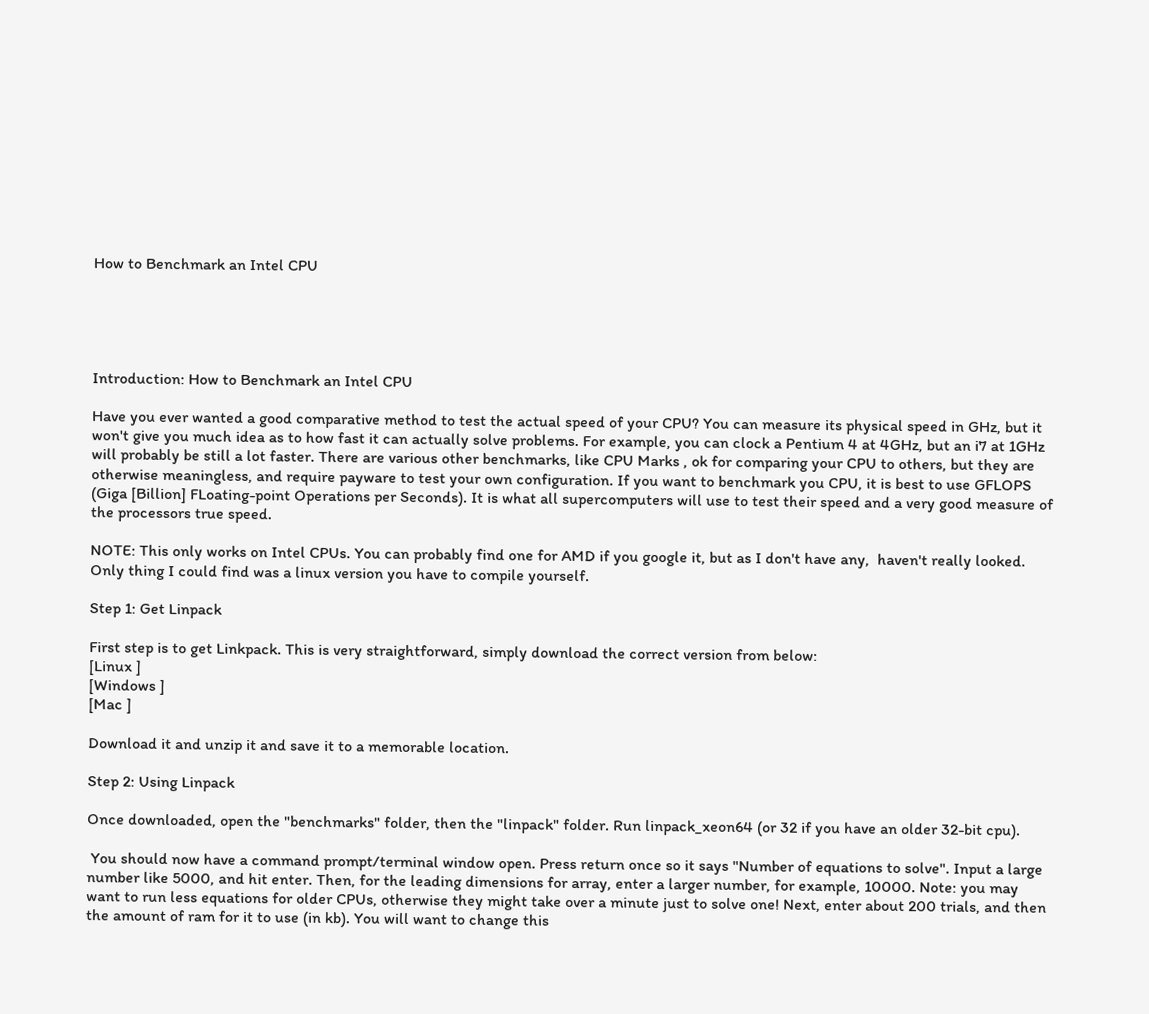How to Benchmark an Intel CPU





Introduction: How to Benchmark an Intel CPU

Have you ever wanted a good comparative method to test the actual speed of your CPU? You can measure its physical speed in GHz, but it won't give you much idea as to how fast it can actually solve problems. For example, you can clock a Pentium 4 at 4GHz, but an i7 at 1GHz will probably be still a lot faster. There are various other benchmarks, like CPU Marks , ok for comparing your CPU to others, but they are otherwise meaningless, and require payware to test your own configuration. If you want to benchmark you CPU, it is best to use GFLOPS (Giga [Billion] FLoating-point Operations per Seconds). It is what all supercomputers will use to test their speed and a very good measure of the processors true speed.

NOTE: This only works on Intel CPUs. You can probably find one for AMD if you google it, but as I don't have any,  haven't really looked. Only thing I could find was a linux version you have to compile yourself.

Step 1: Get Linpack

First step is to get Linkpack. This is very straightforward, simply download the correct version from below:
[Linux ]
[Windows ]
[Mac ]

Download it and unzip it and save it to a memorable location.

Step 2: Using Linpack

Once downloaded, open the "benchmarks" folder, then the "linpack" folder. Run linpack_xeon64 (or 32 if you have an older 32-bit cpu).

 You should now have a command prompt/terminal window open. Press return once so it says "Number of equations to solve". Input a large number like 5000, and hit enter. Then, for the leading dimensions for array, enter a larger number, for example, 10000. Note: you may want to run less equations for older CPUs, otherwise they might take over a minute just to solve one! Next, enter about 200 trials, and then the amount of ram for it to use (in kb). You will want to change this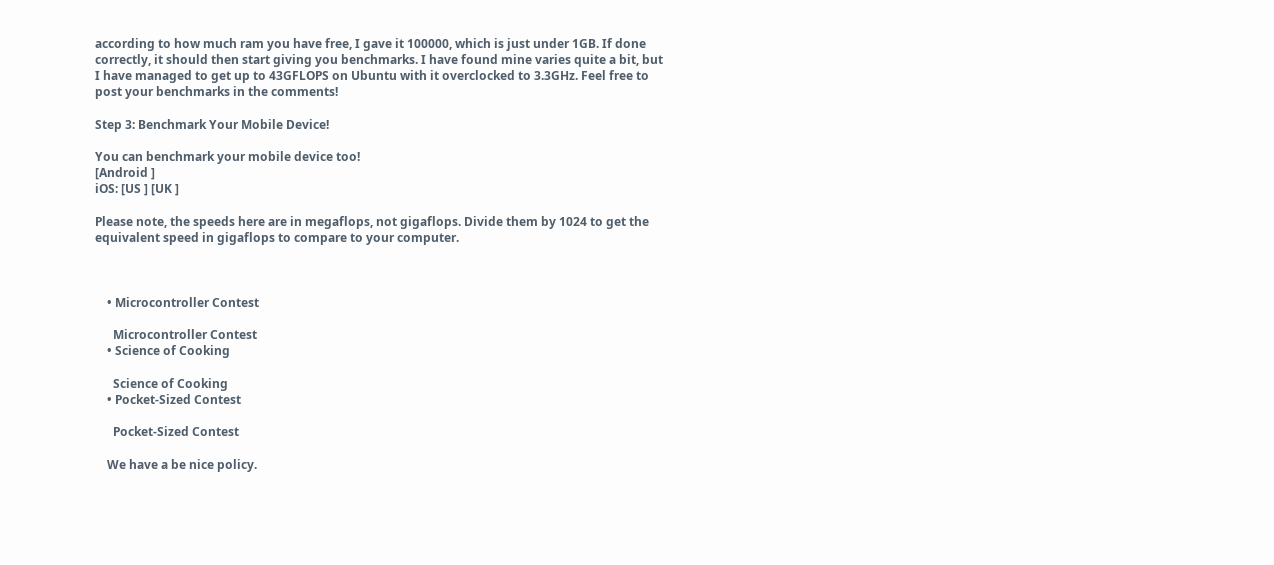according to how much ram you have free, I gave it 100000, which is just under 1GB. If done correctly, it should then start giving you benchmarks. I have found mine varies quite a bit, but I have managed to get up to 43GFLOPS on Ubuntu with it overclocked to 3.3GHz. Feel free to post your benchmarks in the comments!

Step 3: Benchmark Your Mobile Device!

You can benchmark your mobile device too!
[Android ]
iOS: [US ] [UK ]

Please note, the speeds here are in megaflops, not gigaflops. Divide them by 1024 to get the equivalent speed in gigaflops to compare to your computer.



    • Microcontroller Contest

      Microcontroller Contest
    • Science of Cooking

      Science of Cooking
    • Pocket-Sized Contest

      Pocket-Sized Contest

    We have a be nice policy.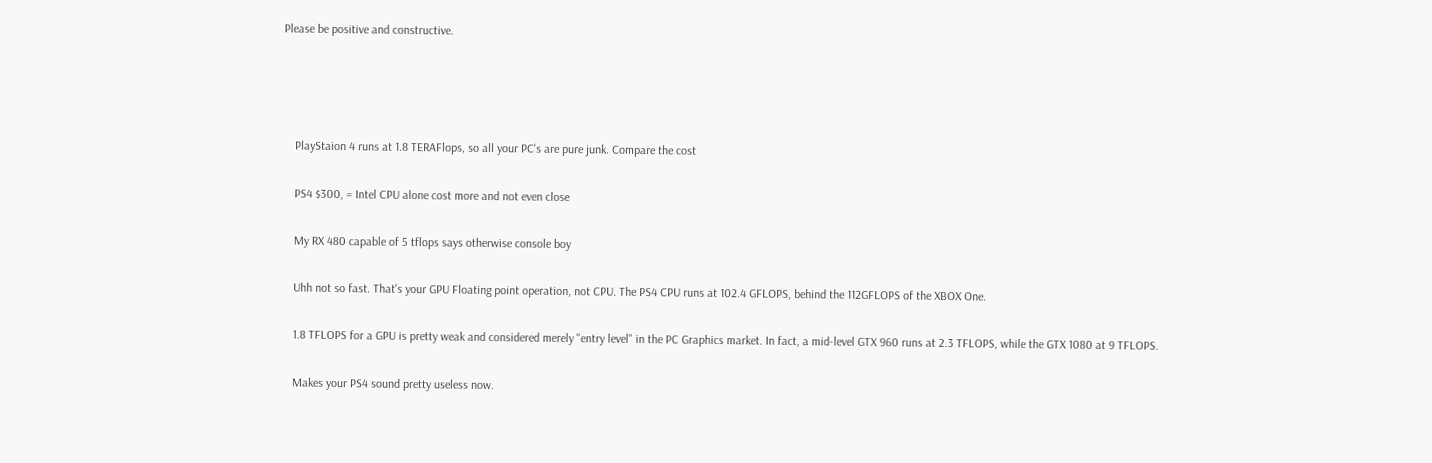Please be positive and constructive.




    PlayStaion 4 runs at 1.8 TERAFlops, so all your PC's are pure junk. Compare the cost

    PS4 $300, = Intel CPU alone cost more and not even close

    My RX 480 capable of 5 tflops says otherwise console boy

    Uhh not so fast. That's your GPU Floating point operation, not CPU. The PS4 CPU runs at 102.4 GFLOPS, behind the 112GFLOPS of the XBOX One.

    1.8 TFLOPS for a GPU is pretty weak and considered merely "entry level" in the PC Graphics market. In fact, a mid-level GTX 960 runs at 2.3 TFLOPS, while the GTX 1080 at 9 TFLOPS.

    Makes your PS4 sound pretty useless now.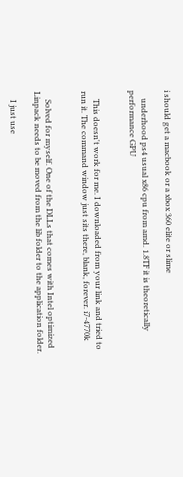i should get a macbook or a xbox 360 elite or slime

    underhood ps4 usual x86 cpu from amd. 1.8TF it is theoretically performance GPU


    This doesn't work for me. I downloaded from your link and tried to run it. The command window just sits there, blank, forever. i7-4770k


    Solved for myself. One of the DLLs that comes with Intel optimized Linpack needs to be moved from the lib folder to the application folder.

    I just use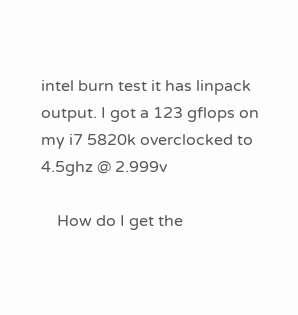intel burn test it has linpack output. I got a 123 gflops on my i7 5820k overclocked to 4.5ghz @ 2.999v

    How do I get the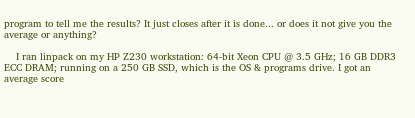program to tell me the results? It just closes after it is done... or does it not give you the average or anything?

    I ran linpack on my HP Z230 workstation: 64-bit Xeon CPU @ 3.5 GHz; 16 GB DDR3 ECC DRAM; running on a 250 GB SSD, which is the OS & programs drive. I got an average score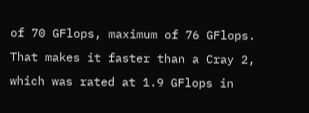of 70 GFlops, maximum of 76 GFlops. That makes it faster than a Cray 2, which was rated at 1.9 GFlops in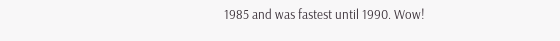1985 and was fastest until 1990. Wow!